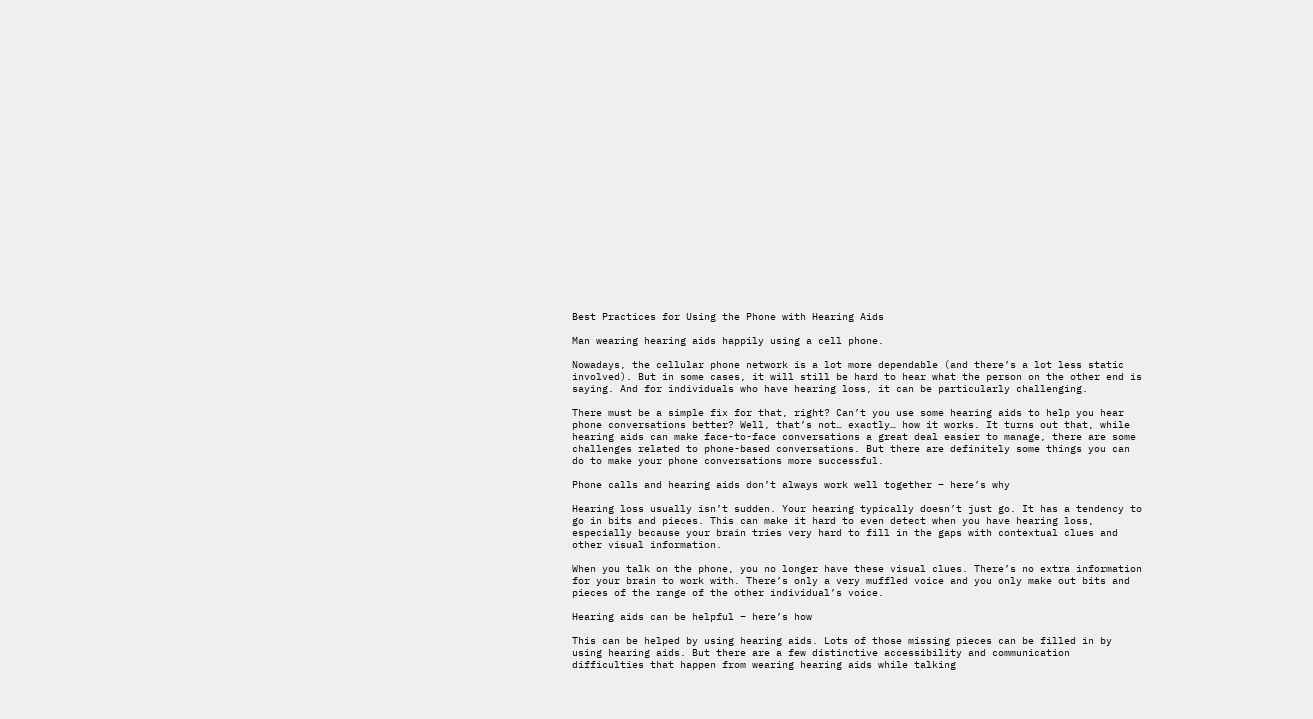Best Practices for Using the Phone with Hearing Aids

Man wearing hearing aids happily using a cell phone.

Nowadays, the cellular phone network is a lot more dependable (and there’s a lot less static involved). But in some cases, it will still be hard to hear what the person on the other end is saying. And for individuals who have hearing loss, it can be particularly challenging.

There must be a simple fix for that, right? Can’t you use some hearing aids to help you hear phone conversations better? Well, that’s not… exactly… how it works. It turns out that, while hearing aids can make face-to-face conversations a great deal easier to manage, there are some challenges related to phone-based conversations. But there are definitely some things you can do to make your phone conversations more successful.

Phone calls and hearing aids don’t always work well together – here’s why

Hearing loss usually isn’t sudden. Your hearing typically doesn’t just go. It has a tendency to go in bits and pieces. This can make it hard to even detect when you have hearing loss, especially because your brain tries very hard to fill in the gaps with contextual clues and other visual information.

When you talk on the phone, you no longer have these visual clues. There’s no extra information for your brain to work with. There’s only a very muffled voice and you only make out bits and pieces of the range of the other individual’s voice.

Hearing aids can be helpful – here’s how

This can be helped by using hearing aids. Lots of those missing pieces can be filled in by using hearing aids. But there are a few distinctive accessibility and communication difficulties that happen from wearing hearing aids while talking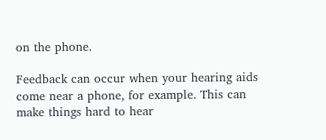on the phone.

Feedback can occur when your hearing aids come near a phone, for example. This can make things hard to hear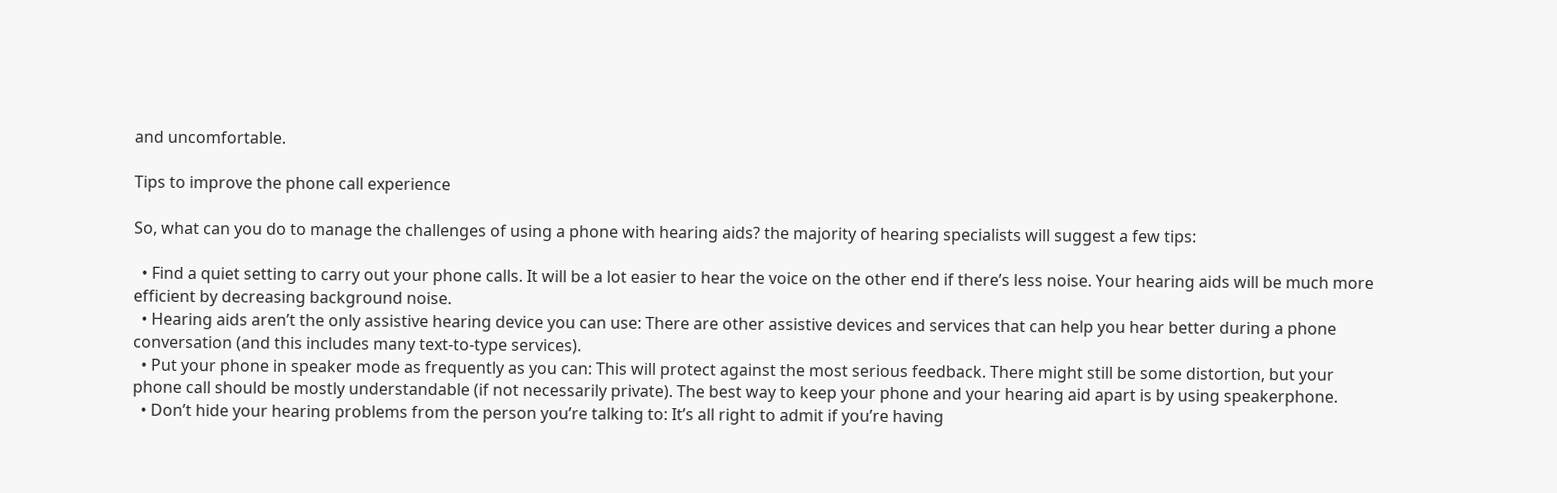and uncomfortable.

Tips to improve the phone call experience

So, what can you do to manage the challenges of using a phone with hearing aids? the majority of hearing specialists will suggest a few tips:

  • Find a quiet setting to carry out your phone calls. It will be a lot easier to hear the voice on the other end if there’s less noise. Your hearing aids will be much more efficient by decreasing background noise.
  • Hearing aids aren’t the only assistive hearing device you can use: There are other assistive devices and services that can help you hear better during a phone conversation (and this includes many text-to-type services).
  • Put your phone in speaker mode as frequently as you can: This will protect against the most serious feedback. There might still be some distortion, but your phone call should be mostly understandable (if not necessarily private). The best way to keep your phone and your hearing aid apart is by using speakerphone.
  • Don’t hide your hearing problems from the person you’re talking to: It’s all right to admit if you’re having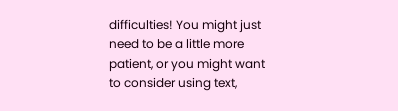difficulties! You might just need to be a little more patient, or you might want to consider using text,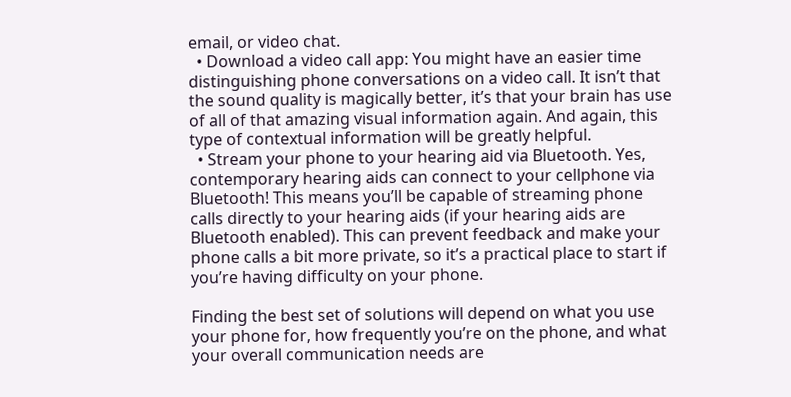email, or video chat.
  • Download a video call app: You might have an easier time distinguishing phone conversations on a video call. It isn’t that the sound quality is magically better, it’s that your brain has use of all of that amazing visual information again. And again, this type of contextual information will be greatly helpful.
  • Stream your phone to your hearing aid via Bluetooth. Yes, contemporary hearing aids can connect to your cellphone via Bluetooth! This means you’ll be capable of streaming phone calls directly to your hearing aids (if your hearing aids are Bluetooth enabled). This can prevent feedback and make your phone calls a bit more private, so it’s a practical place to start if you’re having difficulty on your phone.

Finding the best set of solutions will depend on what you use your phone for, how frequently you’re on the phone, and what your overall communication needs are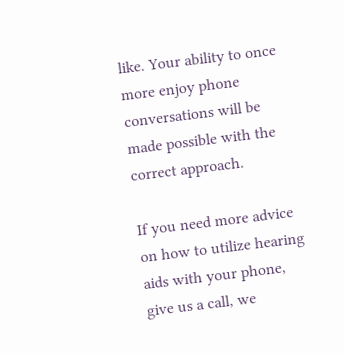like. Your ability to once more enjoy phone conversations will be made possible with the correct approach.

If you need more advice on how to utilize hearing aids with your phone, give us a call, we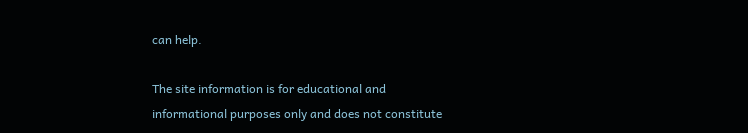can help.

The site information is for educational and informational purposes only and does not constitute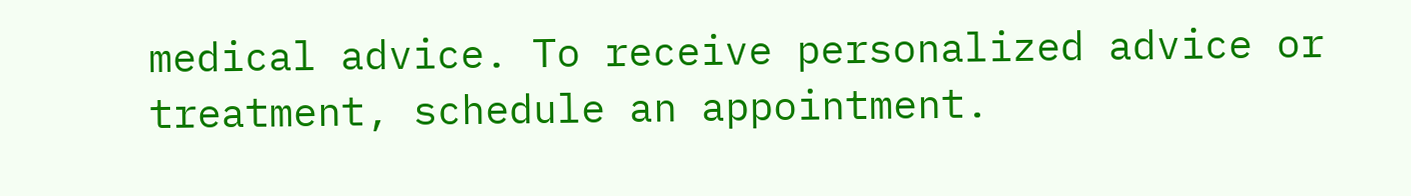medical advice. To receive personalized advice or treatment, schedule an appointment.